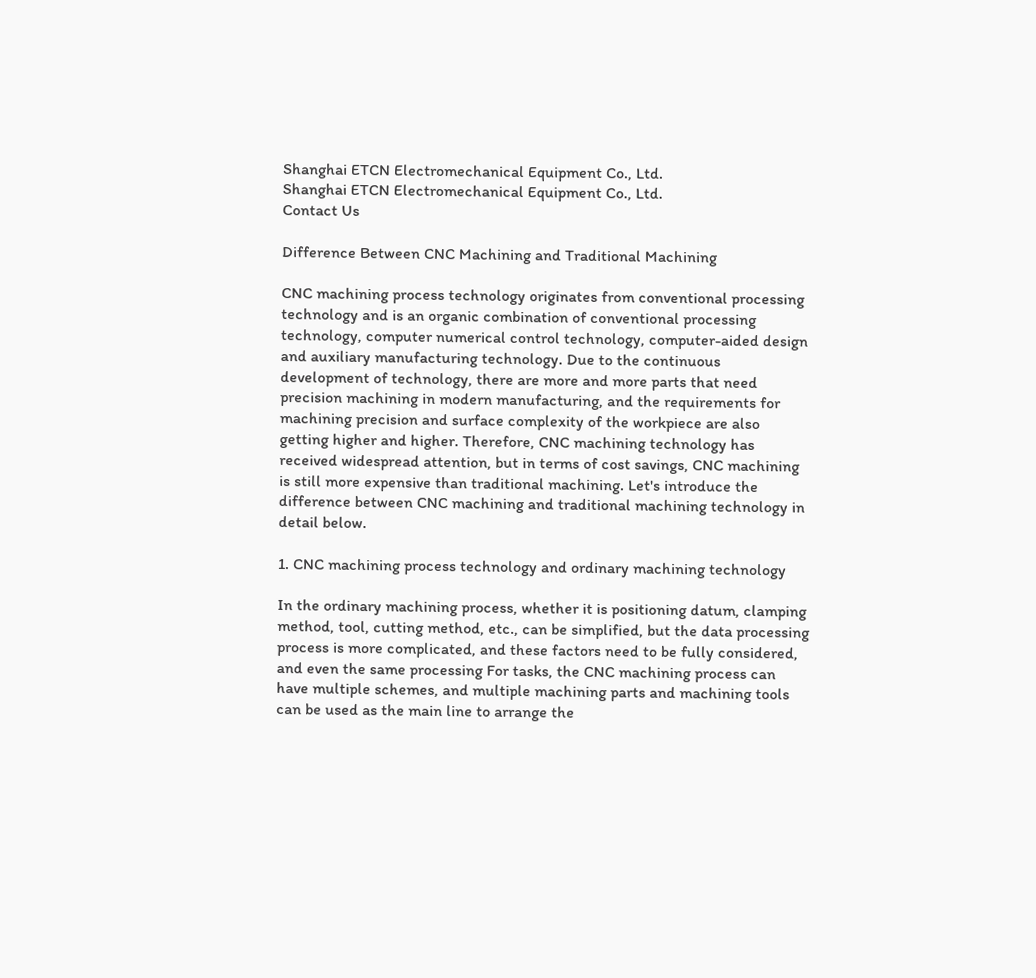Shanghai ETCN Electromechanical Equipment Co., Ltd.
Shanghai ETCN Electromechanical Equipment Co., Ltd.
Contact Us

Difference Between CNC Machining and Traditional Machining

CNC machining process technology originates from conventional processing technology and is an organic combination of conventional processing technology, computer numerical control technology, computer-aided design and auxiliary manufacturing technology. Due to the continuous development of technology, there are more and more parts that need precision machining in modern manufacturing, and the requirements for machining precision and surface complexity of the workpiece are also getting higher and higher. Therefore, CNC machining technology has received widespread attention, but in terms of cost savings, CNC machining is still more expensive than traditional machining. Let's introduce the difference between CNC machining and traditional machining technology in detail below.

1. CNC machining process technology and ordinary machining technology

In the ordinary machining process, whether it is positioning datum, clamping method, tool, cutting method, etc., can be simplified, but the data processing process is more complicated, and these factors need to be fully considered, and even the same processing For tasks, the CNC machining process can have multiple schemes, and multiple machining parts and machining tools can be used as the main line to arrange the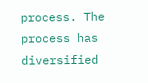process. The process has diversified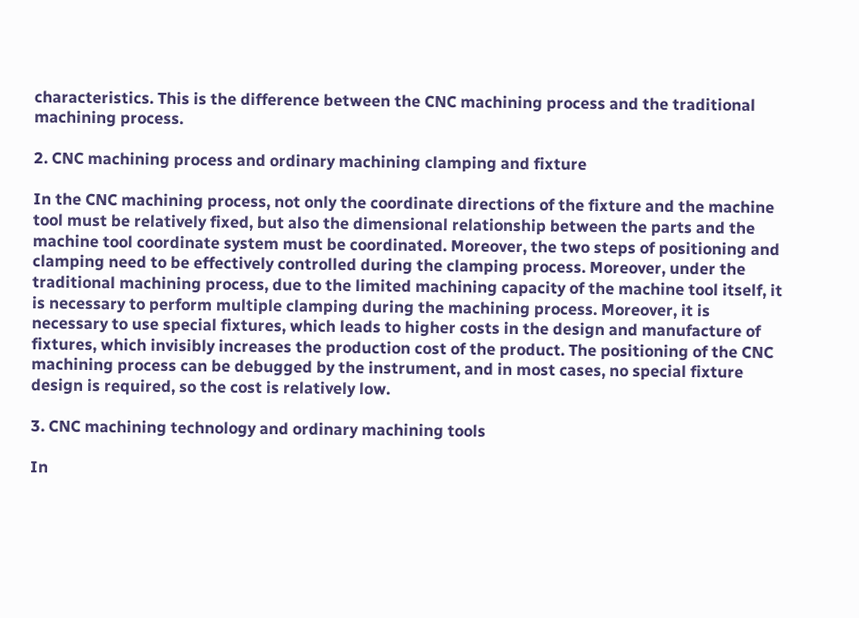characteristics. This is the difference between the CNC machining process and the traditional machining process.

2. CNC machining process and ordinary machining clamping and fixture

In the CNC machining process, not only the coordinate directions of the fixture and the machine tool must be relatively fixed, but also the dimensional relationship between the parts and the machine tool coordinate system must be coordinated. Moreover, the two steps of positioning and clamping need to be effectively controlled during the clamping process. Moreover, under the traditional machining process, due to the limited machining capacity of the machine tool itself, it is necessary to perform multiple clamping during the machining process. Moreover, it is necessary to use special fixtures, which leads to higher costs in the design and manufacture of fixtures, which invisibly increases the production cost of the product. The positioning of the CNC machining process can be debugged by the instrument, and in most cases, no special fixture design is required, so the cost is relatively low.

3. CNC machining technology and ordinary machining tools

In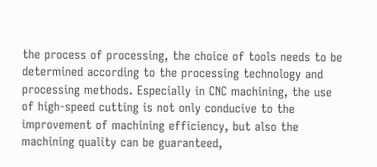the process of processing, the choice of tools needs to be determined according to the processing technology and processing methods. Especially in CNC machining, the use of high-speed cutting is not only conducive to the improvement of machining efficiency, but also the machining quality can be guaranteed,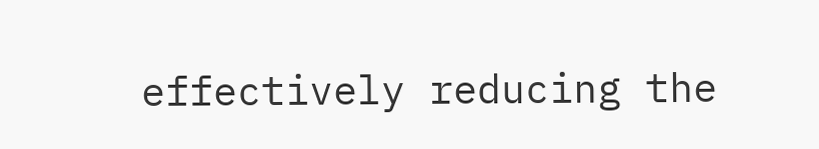effectively reducing the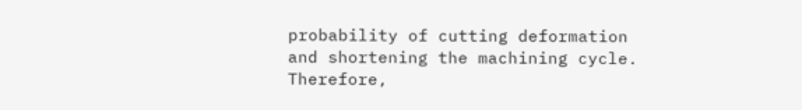probability of cutting deformation and shortening the machining cycle. Therefore,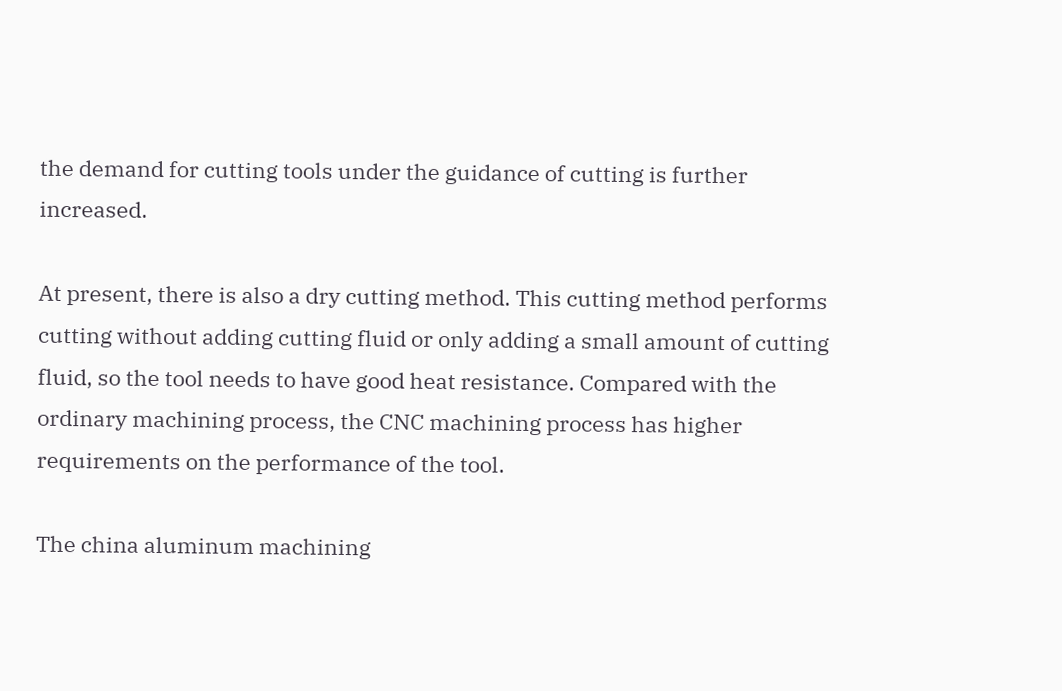the demand for cutting tools under the guidance of cutting is further increased.

At present, there is also a dry cutting method. This cutting method performs cutting without adding cutting fluid or only adding a small amount of cutting fluid, so the tool needs to have good heat resistance. Compared with the ordinary machining process, the CNC machining process has higher requirements on the performance of the tool.

The china aluminum machining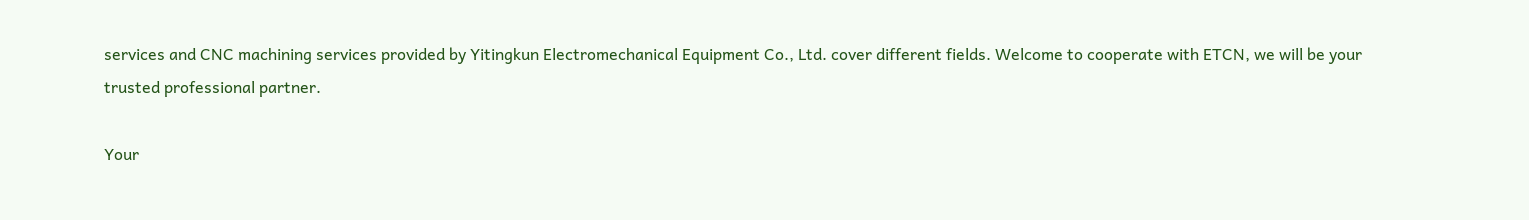services and CNC machining services provided by Yitingkun Electromechanical Equipment Co., Ltd. cover different fields. Welcome to cooperate with ETCN, we will be your trusted professional partner.

Your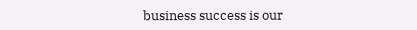business success is our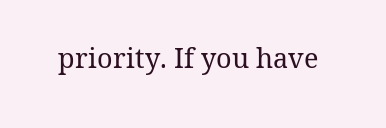priority. If you have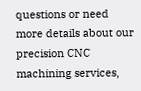questions or need more details about our precision CNC machining services,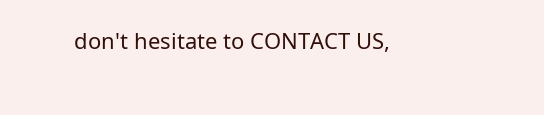don't hesitate to CONTACT US,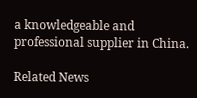a knowledgeable and professional supplier in China.

Related News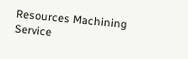Resources Machining Service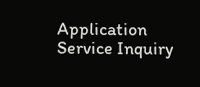Application
Service Inquiry